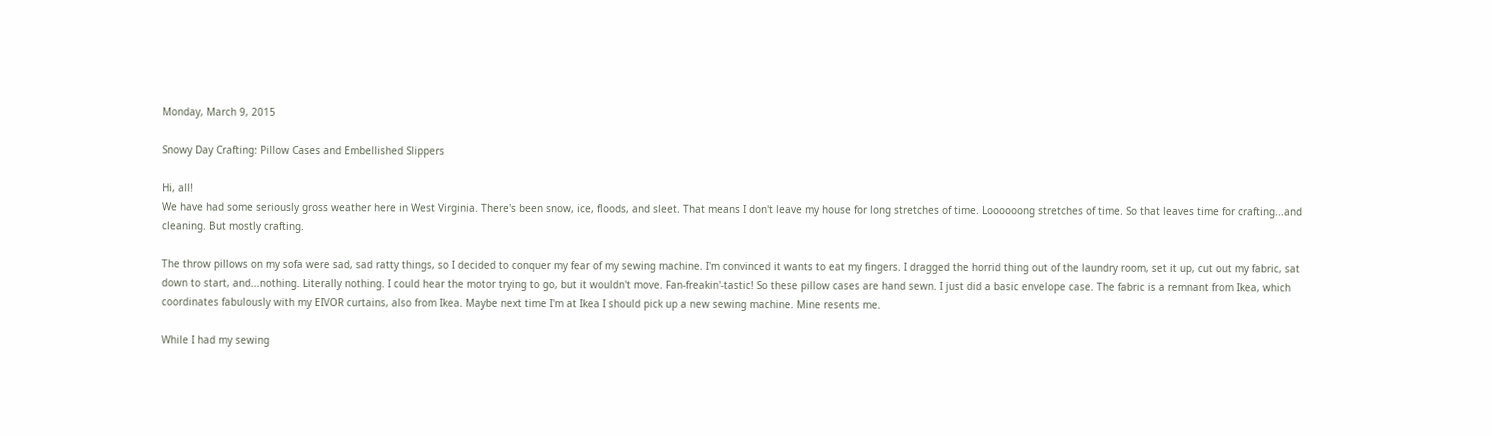Monday, March 9, 2015

Snowy Day Crafting: Pillow Cases and Embellished Slippers

Hi, all!
We have had some seriously gross weather here in West Virginia. There's been snow, ice, floods, and sleet. That means I don't leave my house for long stretches of time. Loooooong stretches of time. So that leaves time for crafting...and cleaning. But mostly crafting.

The throw pillows on my sofa were sad, sad ratty things, so I decided to conquer my fear of my sewing machine. I'm convinced it wants to eat my fingers. I dragged the horrid thing out of the laundry room, set it up, cut out my fabric, sat down to start, and...nothing. Literally nothing. I could hear the motor trying to go, but it wouldn't move. Fan-freakin'-tastic! So these pillow cases are hand sewn. I just did a basic envelope case. The fabric is a remnant from Ikea, which coordinates fabulously with my EIVOR curtains, also from Ikea. Maybe next time I'm at Ikea I should pick up a new sewing machine. Mine resents me.

While I had my sewing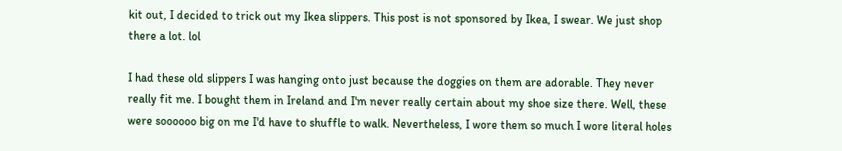kit out, I decided to trick out my Ikea slippers. This post is not sponsored by Ikea, I swear. We just shop there a lot. lol

I had these old slippers I was hanging onto just because the doggies on them are adorable. They never really fit me. I bought them in Ireland and I'm never really certain about my shoe size there. Well, these were soooooo big on me I'd have to shuffle to walk. Nevertheless, I wore them so much I wore literal holes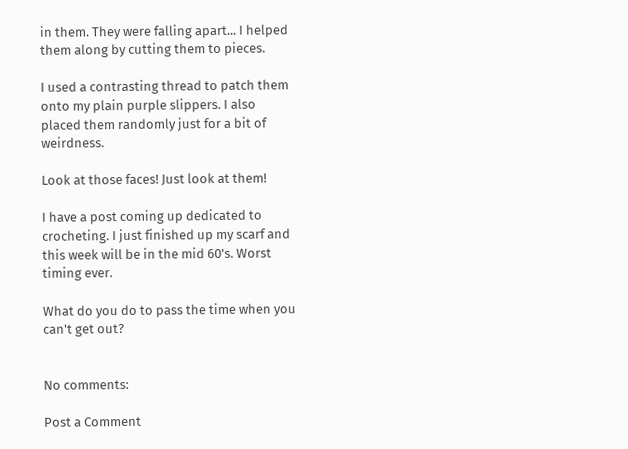in them. They were falling apart... I helped them along by cutting them to pieces.

I used a contrasting thread to patch them onto my plain purple slippers. I also placed them randomly just for a bit of weirdness.

Look at those faces! Just look at them!

I have a post coming up dedicated to crocheting. I just finished up my scarf and this week will be in the mid 60's. Worst timing ever.

What do you do to pass the time when you can't get out?


No comments:

Post a Comment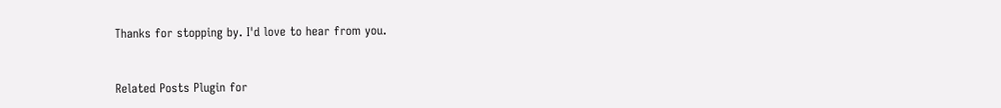Thanks for stopping by. I'd love to hear from you.


Related Posts Plugin for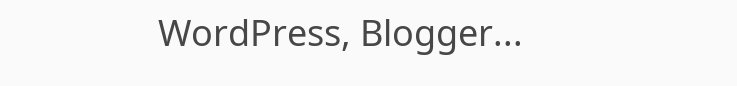WordPress, Blogger...